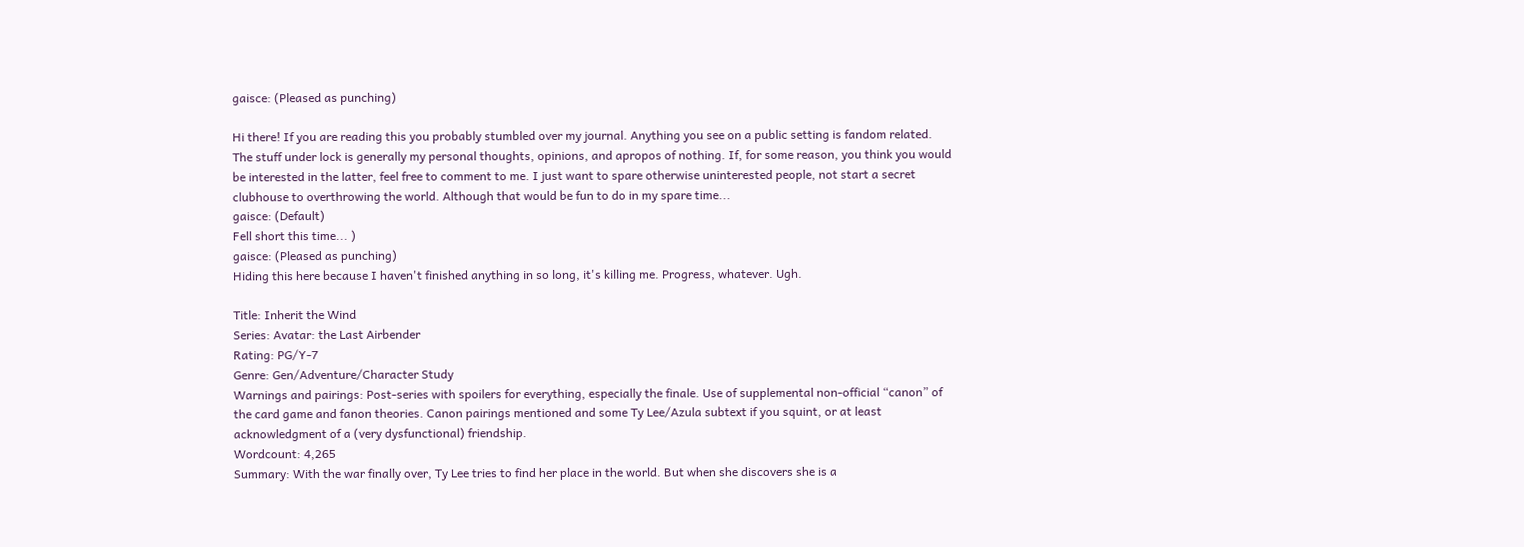gaisce: (Pleased as punching)

Hi there! If you are reading this you probably stumbled over my journal. Anything you see on a public setting is fandom related. The stuff under lock is generally my personal thoughts, opinions, and apropos of nothing. If, for some reason, you think you would be interested in the latter, feel free to comment to me. I just want to spare otherwise uninterested people, not start a secret clubhouse to overthrowing the world. Although that would be fun to do in my spare time...
gaisce: (Default)
Fell short this time... )
gaisce: (Pleased as punching)
Hiding this here because I haven't finished anything in so long, it's killing me. Progress, whatever. Ugh.

Title: Inherit the Wind
Series: Avatar: the Last Airbender
Rating: PG/Y-7
Genre: Gen/Adventure/Character Study
Warnings and pairings: Post-series with spoilers for everything, especially the finale. Use of supplemental non-official “canon” of the card game and fanon theories. Canon pairings mentioned and some Ty Lee/Azula subtext if you squint, or at least acknowledgment of a (very dysfunctional) friendship.
Wordcount: 4,265
Summary: With the war finally over, Ty Lee tries to find her place in the world. But when she discovers she is a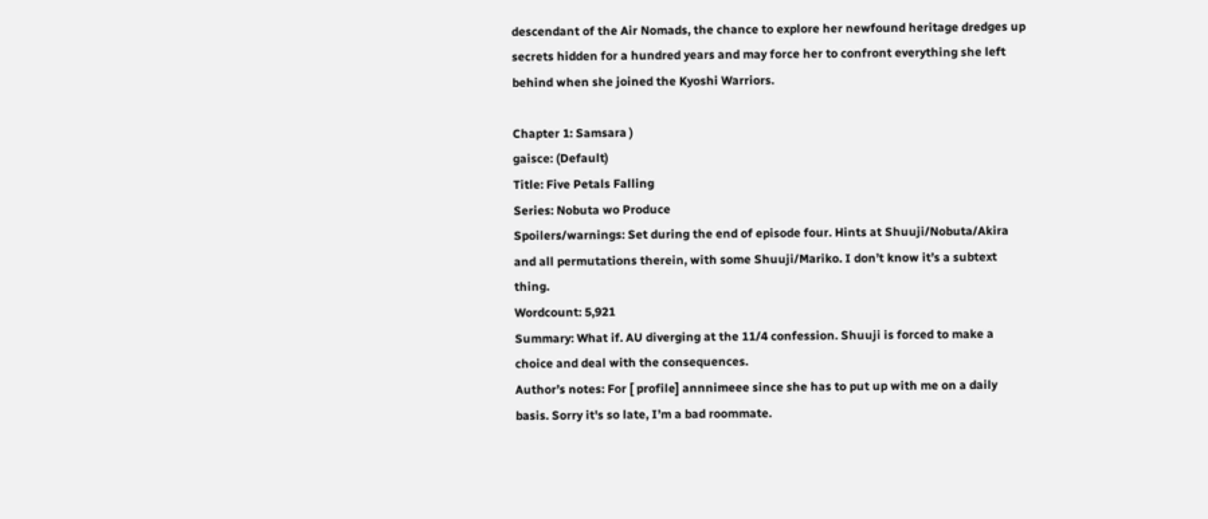descendant of the Air Nomads, the chance to explore her newfound heritage dredges up secrets hidden for a hundred years and may force her to confront everything she left behind when she joined the Kyoshi Warriors.

Chapter 1: Samsara )
gaisce: (Default)
Title: Five Petals Falling
Series: Nobuta wo Produce
Spoilers/warnings: Set during the end of episode four. Hints at Shuuji/Nobuta/Akira and all permutations therein, with some Shuuji/Mariko. I don’t know it’s a subtext thing.
Wordcount: 5,921
Summary: What if. AU diverging at the 11/4 confession. Shuuji is forced to make a choice and deal with the consequences.
Author’s notes: For [ profile] annnimeee since she has to put up with me on a daily basis. Sorry it's so late, I’m a bad roommate.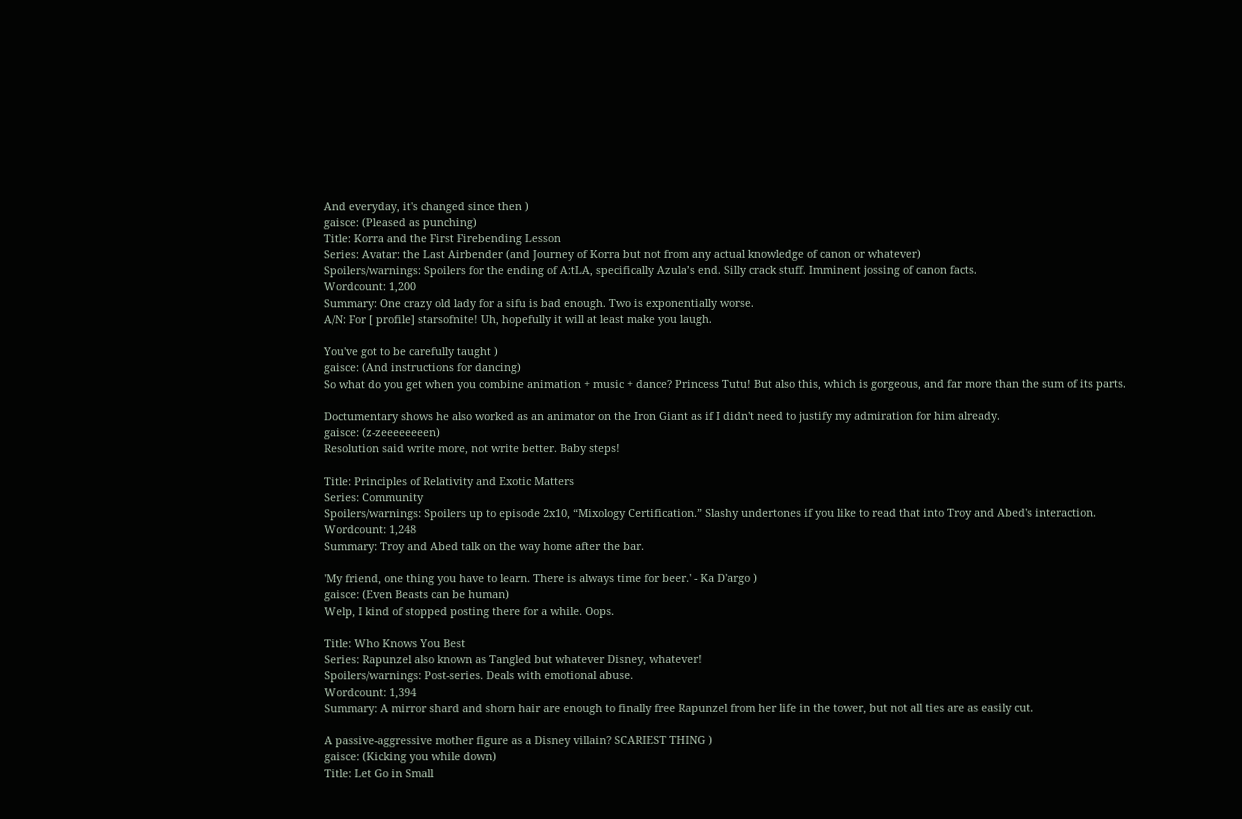And everyday, it's changed since then )
gaisce: (Pleased as punching)
Title: Korra and the First Firebending Lesson
Series: Avatar: the Last Airbender (and Journey of Korra but not from any actual knowledge of canon or whatever)
Spoilers/warnings: Spoilers for the ending of A:tLA, specifically Azula’s end. Silly crack stuff. Imminent jossing of canon facts.
Wordcount: 1,200
Summary: One crazy old lady for a sifu is bad enough. Two is exponentially worse.
A/N: For [ profile] starsofnite! Uh, hopefully it will at least make you laugh.

You've got to be carefully taught )
gaisce: (And instructions for dancing)
So what do you get when you combine animation + music + dance? Princess Tutu! But also this, which is gorgeous, and far more than the sum of its parts.

Doctumentary shows he also worked as an animator on the Iron Giant as if I didn't need to justify my admiration for him already.
gaisce: (z-zeeeeeeeen)
Resolution said write more, not write better. Baby steps!

Title: Principles of Relativity and Exotic Matters
Series: Community
Spoilers/warnings: Spoilers up to episode 2x10, “Mixology Certification.” Slashy undertones if you like to read that into Troy and Abed's interaction.
Wordcount: 1,248
Summary: Troy and Abed talk on the way home after the bar.

'My friend, one thing you have to learn. There is always time for beer.' - Ka D'argo )
gaisce: (Even Beasts can be human)
Welp, I kind of stopped posting there for a while. Oops.

Title: Who Knows You Best
Series: Rapunzel also known as Tangled but whatever Disney, whatever!
Spoilers/warnings: Post-series. Deals with emotional abuse.
Wordcount: 1,394
Summary: A mirror shard and shorn hair are enough to finally free Rapunzel from her life in the tower, but not all ties are as easily cut.

A passive-aggressive mother figure as a Disney villain? SCARIEST THING )
gaisce: (Kicking you while down)
Title: Let Go in Small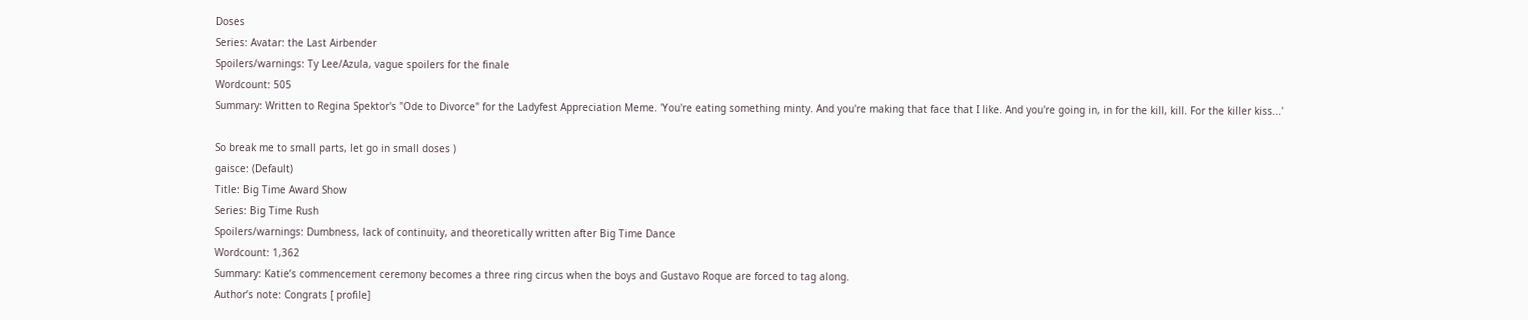Doses
Series: Avatar: the Last Airbender
Spoilers/warnings: Ty Lee/Azula, vague spoilers for the finale
Wordcount: 505
Summary: Written to Regina Spektor's "Ode to Divorce" for the Ladyfest Appreciation Meme. 'You're eating something minty. And you're making that face that I like. And you're going in, in for the kill, kill. For the killer kiss...'

So break me to small parts, let go in small doses )
gaisce: (Default)
Title: Big Time Award Show
Series: Big Time Rush
Spoilers/warnings: Dumbness, lack of continuity, and theoretically written after Big Time Dance
Wordcount: 1,362
Summary: Katie’s commencement ceremony becomes a three ring circus when the boys and Gustavo Roque are forced to tag along.
Author’s note: Congrats [ profile]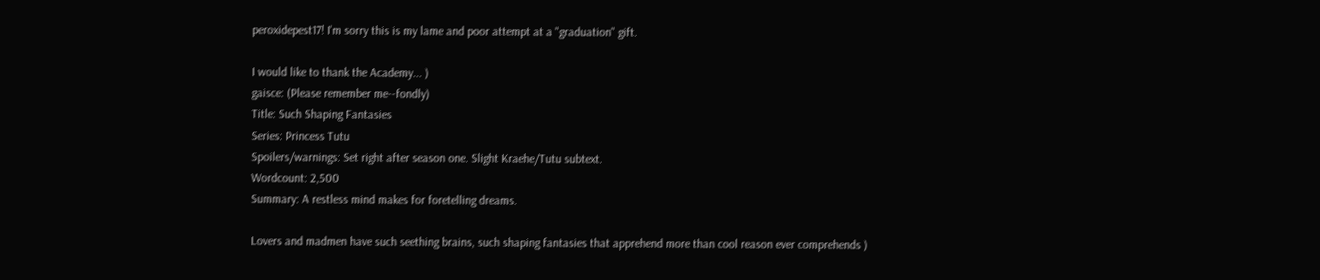peroxidepest17! I'm sorry this is my lame and poor attempt at a "graduation" gift.

I would like to thank the Academy... )
gaisce: (Please remember me--fondly)
Title: Such Shaping Fantasies
Series: Princess Tutu
Spoilers/warnings: Set right after season one. Slight Kraehe/Tutu subtext.
Wordcount: 2,500
Summary: A restless mind makes for foretelling dreams.

Lovers and madmen have such seething brains, such shaping fantasies that apprehend more than cool reason ever comprehends )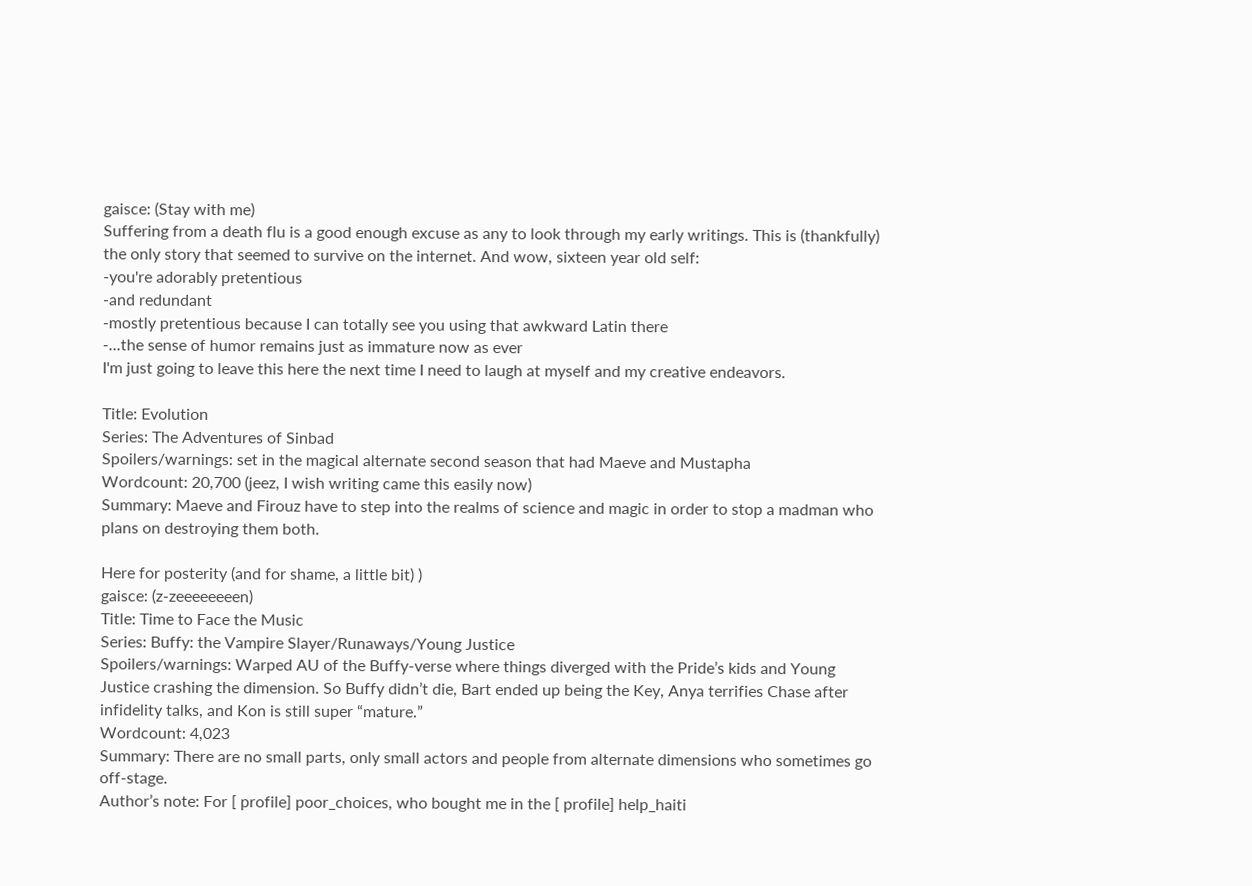gaisce: (Stay with me)
Suffering from a death flu is a good enough excuse as any to look through my early writings. This is (thankfully) the only story that seemed to survive on the internet. And wow, sixteen year old self:
-you're adorably pretentious
-and redundant
-mostly pretentious because I can totally see you using that awkward Latin there
-...the sense of humor remains just as immature now as ever
I'm just going to leave this here the next time I need to laugh at myself and my creative endeavors.

Title: Evolution
Series: The Adventures of Sinbad
Spoilers/warnings: set in the magical alternate second season that had Maeve and Mustapha
Wordcount: 20,700 (jeez, I wish writing came this easily now)
Summary: Maeve and Firouz have to step into the realms of science and magic in order to stop a madman who plans on destroying them both.

Here for posterity (and for shame, a little bit) )
gaisce: (z-zeeeeeeeen)
Title: Time to Face the Music
Series: Buffy: the Vampire Slayer/Runaways/Young Justice
Spoilers/warnings: Warped AU of the Buffy-verse where things diverged with the Pride’s kids and Young Justice crashing the dimension. So Buffy didn’t die, Bart ended up being the Key, Anya terrifies Chase after infidelity talks, and Kon is still super “mature.”
Wordcount: 4,023
Summary: There are no small parts, only small actors and people from alternate dimensions who sometimes go off-stage.
Author’s note: For [ profile] poor_choices, who bought me in the [ profile] help_haiti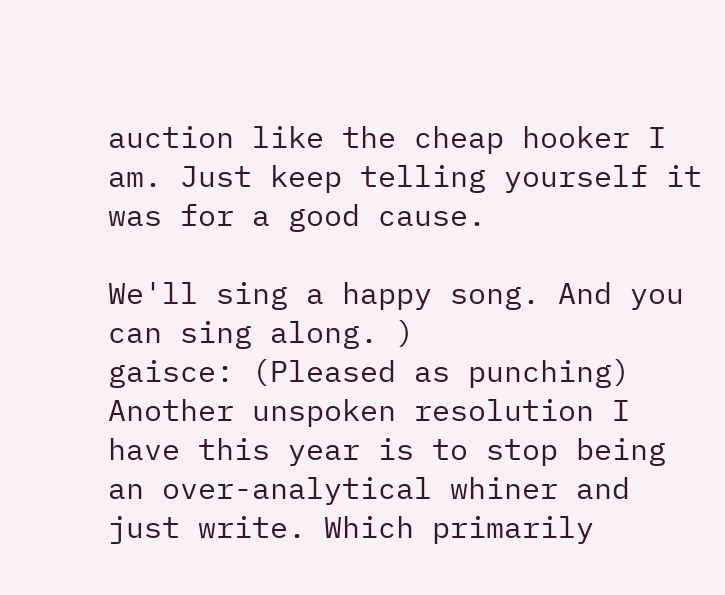auction like the cheap hooker I am. Just keep telling yourself it was for a good cause.

We'll sing a happy song. And you can sing along. )
gaisce: (Pleased as punching)
Another unspoken resolution I have this year is to stop being an over-analytical whiner and just write. Which primarily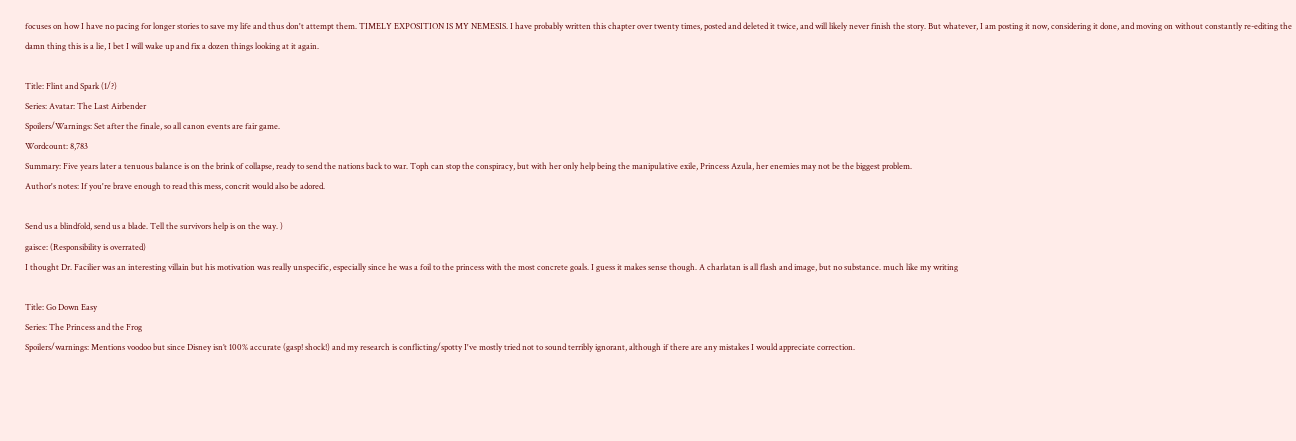focuses on how I have no pacing for longer stories to save my life and thus don't attempt them. TIMELY EXPOSITION IS MY NEMESIS. I have probably written this chapter over twenty times, posted and deleted it twice, and will likely never finish the story. But whatever, I am posting it now, considering it done, and moving on without constantly re-editing the damn thing this is a lie, I bet I will wake up and fix a dozen things looking at it again.

Title: Flint and Spark (1/?)
Series: Avatar: The Last Airbender
Spoilers/Warnings: Set after the finale, so all canon events are fair game.
Wordcount: 8,783
Summary: Five years later a tenuous balance is on the brink of collapse, ready to send the nations back to war. Toph can stop the conspiracy, but with her only help being the manipulative exile, Princess Azula, her enemies may not be the biggest problem.
Author's notes: If you're brave enough to read this mess, concrit would also be adored.

Send us a blindfold, send us a blade. Tell the survivors help is on the way. )
gaisce: (Responsibility is overrated)
I thought Dr. Facilier was an interesting villain but his motivation was really unspecific, especially since he was a foil to the princess with the most concrete goals. I guess it makes sense though. A charlatan is all flash and image, but no substance. much like my writing

Title: Go Down Easy
Series: The Princess and the Frog
Spoilers/warnings: Mentions voodoo but since Disney isn’t 100% accurate (gasp! shock!) and my research is conflicting/spotty I've mostly tried not to sound terribly ignorant, although if there are any mistakes I would appreciate correction.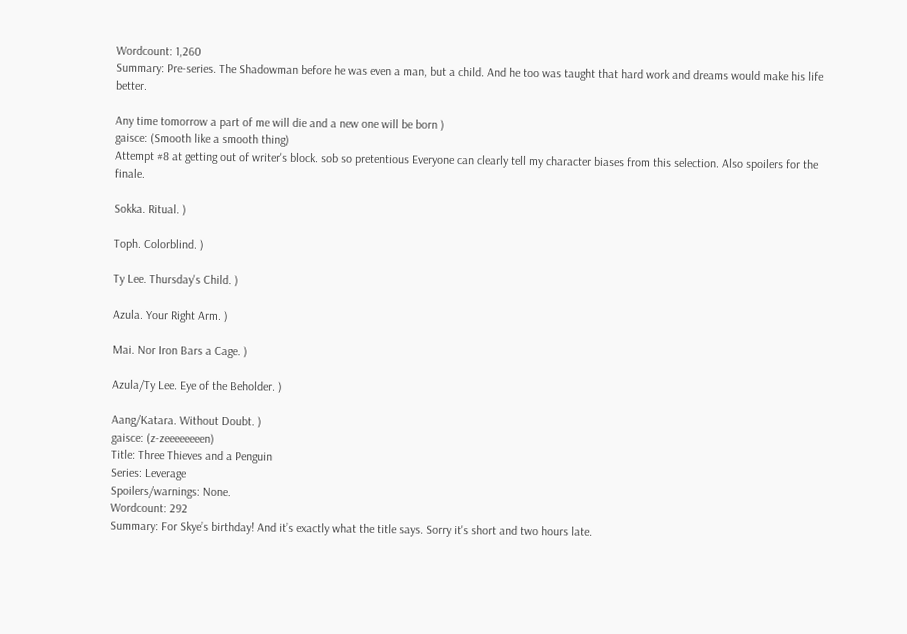Wordcount: 1,260
Summary: Pre-series. The Shadowman before he was even a man, but a child. And he too was taught that hard work and dreams would make his life better.

Any time tomorrow a part of me will die and a new one will be born )
gaisce: (Smooth like a smooth thing)
Attempt #8 at getting out of writer's block. sob so pretentious Everyone can clearly tell my character biases from this selection. Also spoilers for the finale.

Sokka. Ritual. )

Toph. Colorblind. )

Ty Lee. Thursday's Child. )

Azula. Your Right Arm. )

Mai. Nor Iron Bars a Cage. )

Azula/Ty Lee. Eye of the Beholder. )

Aang/Katara. Without Doubt. )
gaisce: (z-zeeeeeeeen)
Title: Three Thieves and a Penguin
Series: Leverage
Spoilers/warnings: None.
Wordcount: 292
Summary: For Skye’s birthday! And it’s exactly what the title says. Sorry it's short and two hours late.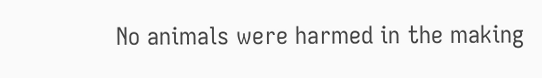No animals were harmed in the making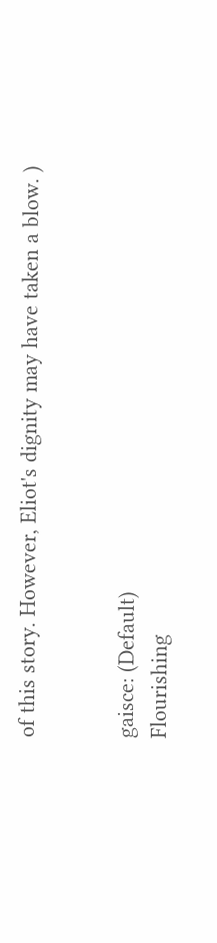of this story. However, Eliot's dignity may have taken a blow. )


gaisce: (Default)
Flourishing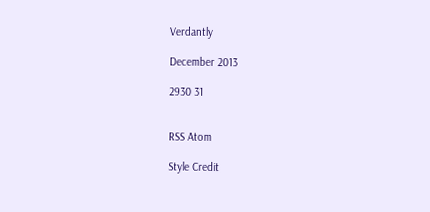Verdantly

December 2013

2930 31


RSS Atom

Style Credit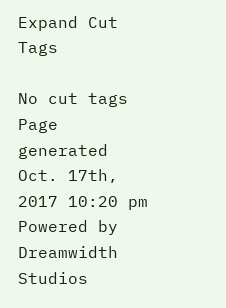Expand Cut Tags

No cut tags
Page generated Oct. 17th, 2017 10:20 pm
Powered by Dreamwidth Studios